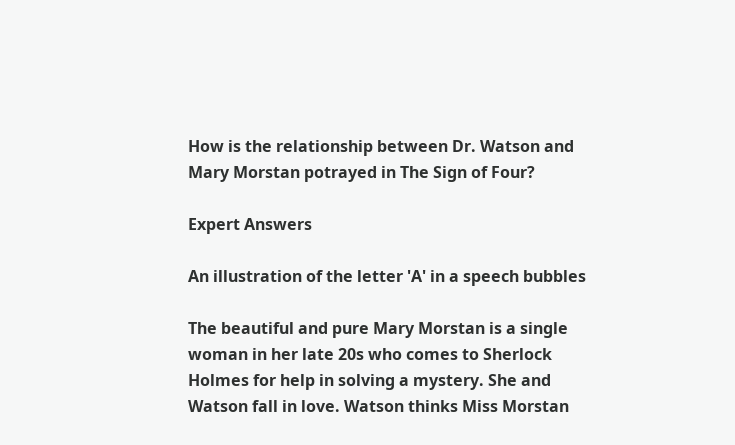How is the relationship between Dr. Watson and Mary Morstan potrayed in The Sign of Four?

Expert Answers

An illustration of the letter 'A' in a speech bubbles

The beautiful and pure Mary Morstan is a single woman in her late 20s who comes to Sherlock Holmes for help in solving a mystery. She and Watson fall in love. Watson thinks Miss Morstan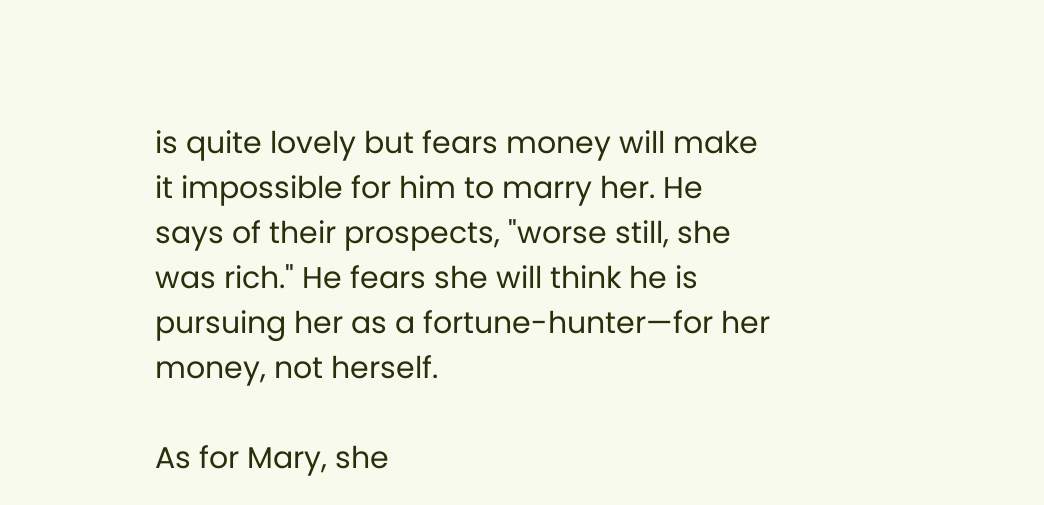is quite lovely but fears money will make it impossible for him to marry her. He says of their prospects, "worse still, she was rich." He fears she will think he is pursuing her as a fortune-hunter—for her money, not herself.

As for Mary, she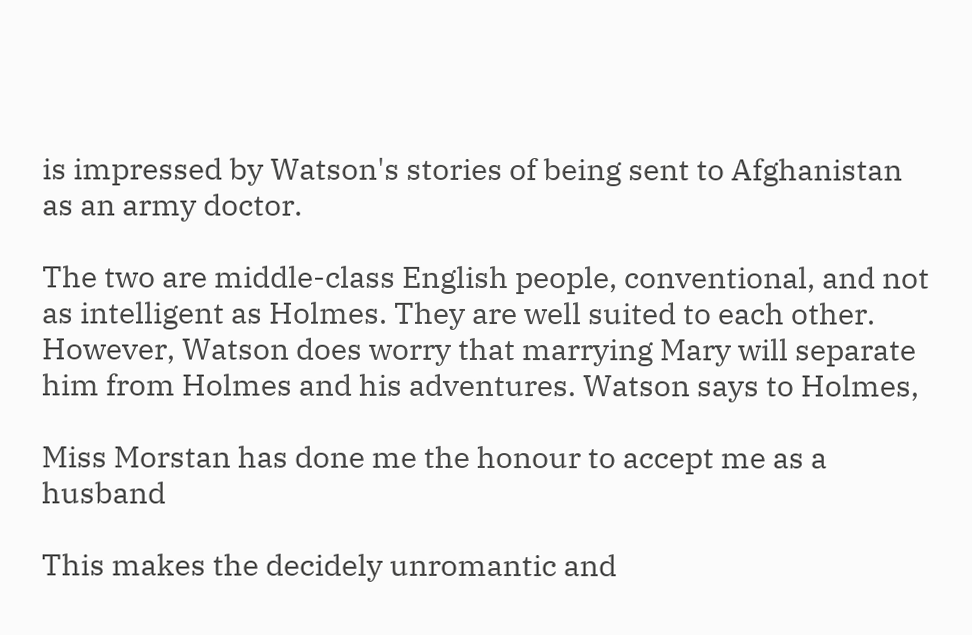is impressed by Watson's stories of being sent to Afghanistan as an army doctor.

The two are middle-class English people, conventional, and not as intelligent as Holmes. They are well suited to each other. However, Watson does worry that marrying Mary will separate him from Holmes and his adventures. Watson says to Holmes,

Miss Morstan has done me the honour to accept me as a husband

This makes the decidely unromantic and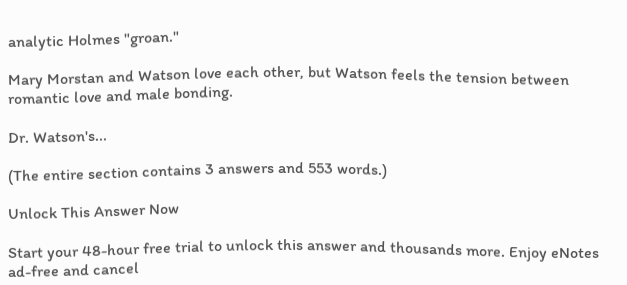analytic Holmes "groan."

Mary Morstan and Watson love each other, but Watson feels the tension between romantic love and male bonding.

Dr. Watson's...

(The entire section contains 3 answers and 553 words.)

Unlock This Answer Now

Start your 48-hour free trial to unlock this answer and thousands more. Enjoy eNotes ad-free and cancel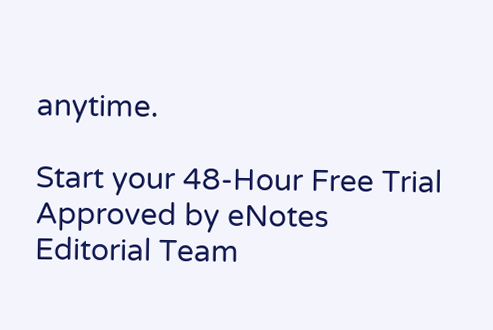anytime.

Start your 48-Hour Free Trial
Approved by eNotes Editorial Team